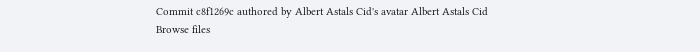Commit c8f1269c authored by Albert Astals Cid's avatar Albert Astals Cid
Browse files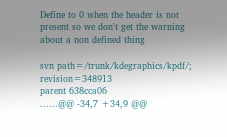Define to 0 when the header is not present so we don't get the warning about a non defined thing

svn path=/trunk/kdegraphics/kpdf/; revision=348913
parent 638cca06
......@@ -34,7 +34,9 @@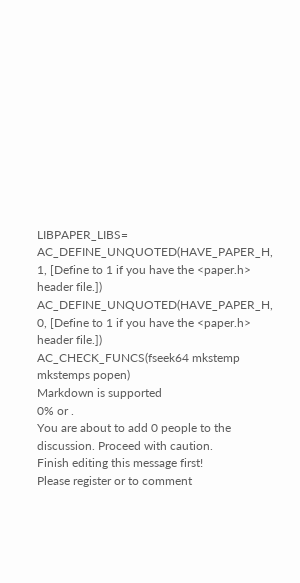LIBPAPER_LIBS=
AC_DEFINE_UNQUOTED(HAVE_PAPER_H, 1, [Define to 1 if you have the <paper.h> header file.])
AC_DEFINE_UNQUOTED(HAVE_PAPER_H, 0, [Define to 1 if you have the <paper.h> header file.])
AC_CHECK_FUNCS(fseek64 mkstemp mkstemps popen)
Markdown is supported
0% or .
You are about to add 0 people to the discussion. Proceed with caution.
Finish editing this message first!
Please register or to comment